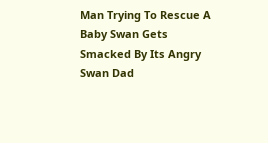Man Trying To Rescue A Baby Swan Gets Smacked By Its Angry Swan Dad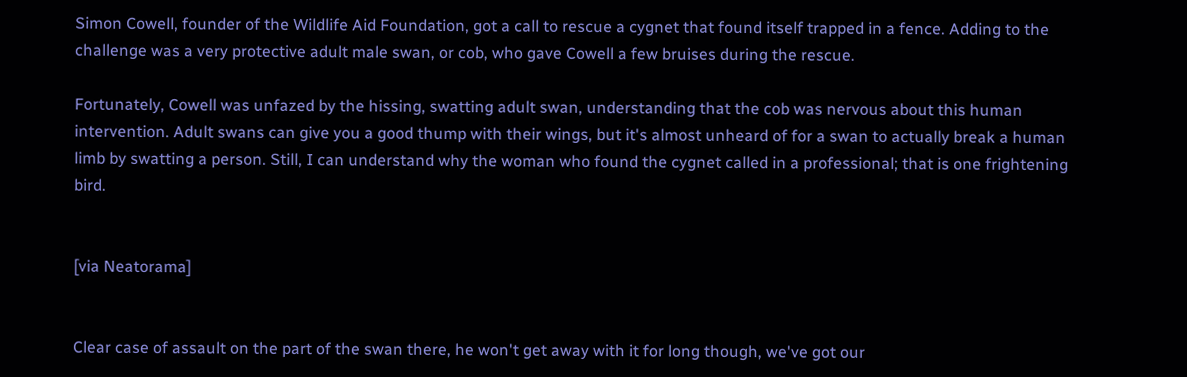Simon Cowell, founder of the Wildlife Aid Foundation, got a call to rescue a cygnet that found itself trapped in a fence. Adding to the challenge was a very protective adult male swan, or cob, who gave Cowell a few bruises during the rescue.

Fortunately, Cowell was unfazed by the hissing, swatting adult swan, understanding that the cob was nervous about this human intervention. Adult swans can give you a good thump with their wings, but it's almost unheard of for a swan to actually break a human limb by swatting a person. Still, I can understand why the woman who found the cygnet called in a professional; that is one frightening bird.


[via Neatorama]


Clear case of assault on the part of the swan there, he won't get away with it for long though, we've got our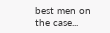best men on the case...